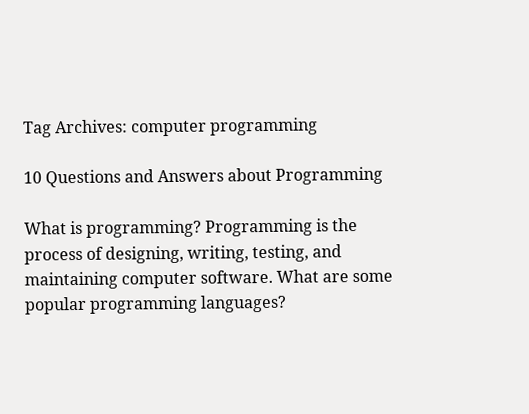Tag Archives: computer programming

10 Questions and Answers about Programming

What is programming? Programming is the process of designing, writing, testing, and maintaining computer software. What are some popular programming languages?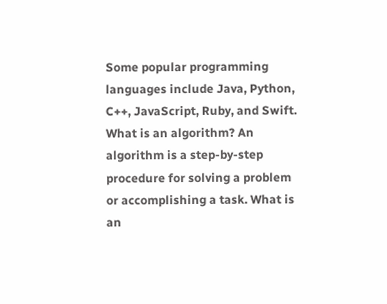Some popular programming languages include Java, Python, C++, JavaScript, Ruby, and Swift. What is an algorithm? An algorithm is a step-by-step procedure for solving a problem or accomplishing a task. What is an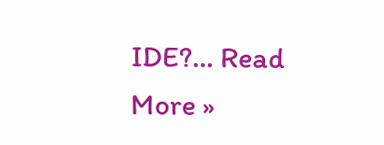IDE?… Read More »